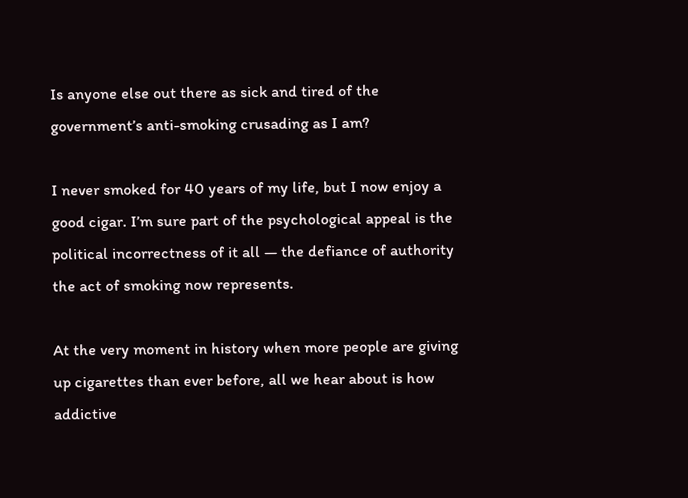Is anyone else out there as sick and tired of the government’s anti-smoking crusading as I am?

I never smoked for 40 years of my life, but I now enjoy a good cigar. I’m sure part of the psychological appeal is the political incorrectness of it all — the defiance of authority the act of smoking now represents.

At the very moment in history when more people are giving up cigarettes than ever before, all we hear about is how addictive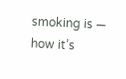smoking is — how it’s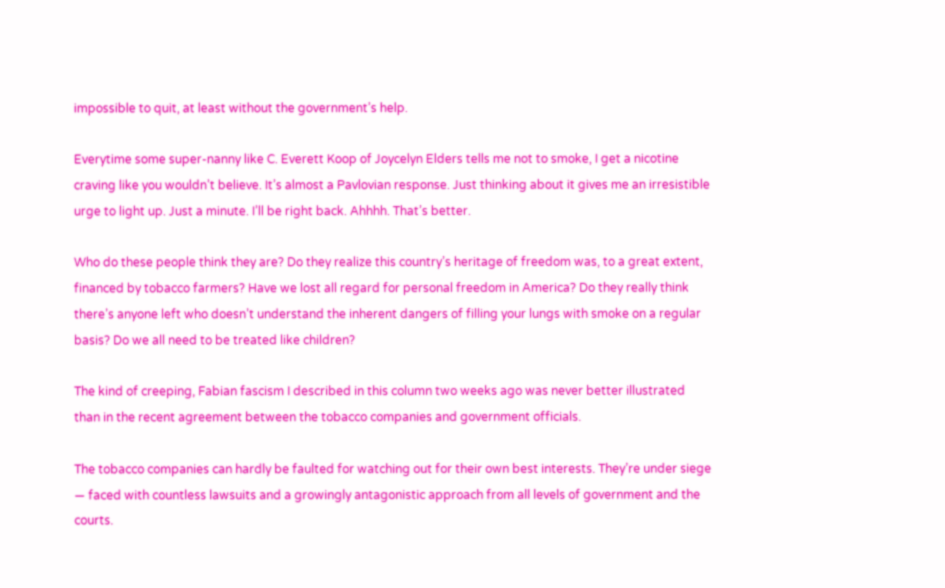impossible to quit, at least without the government’s help.

Everytime some super-nanny like C. Everett Koop of Joycelyn Elders tells me not to smoke, I get a nicotine craving like you wouldn’t believe. It’s almost a Pavlovian response. Just thinking about it gives me an irresistible urge to light up. Just a minute. I’ll be right back. Ahhhh. That’s better.

Who do these people think they are? Do they realize this country’s heritage of freedom was, to a great extent, financed by tobacco farmers? Have we lost all regard for personal freedom in America? Do they really think there’s anyone left who doesn’t understand the inherent dangers of filling your lungs with smoke on a regular basis? Do we all need to be treated like children?

The kind of creeping, Fabian fascism I described in this column two weeks ago was never better illustrated than in the recent agreement between the tobacco companies and government officials.

The tobacco companies can hardly be faulted for watching out for their own best interests. They’re under siege — faced with countless lawsuits and a growingly antagonistic approach from all levels of government and the courts.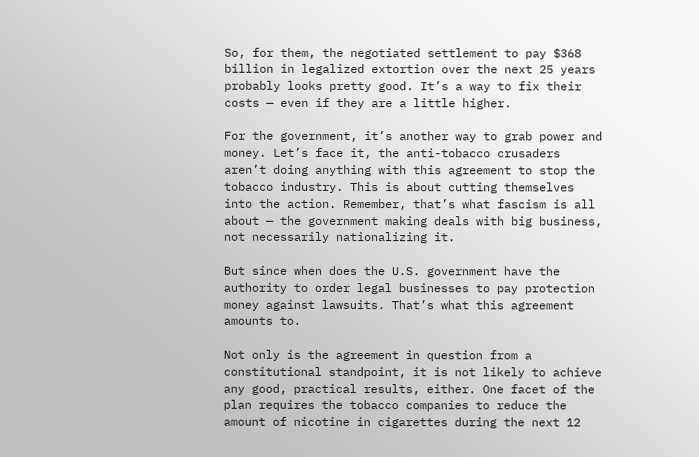So, for them, the negotiated settlement to pay $368 billion in legalized extortion over the next 25 years probably looks pretty good. It’s a way to fix their costs — even if they are a little higher.

For the government, it’s another way to grab power and money. Let’s face it, the anti-tobacco crusaders aren’t doing anything with this agreement to stop the tobacco industry. This is about cutting themselves into the action. Remember, that’s what fascism is all about — the government making deals with big business, not necessarily nationalizing it.

But since when does the U.S. government have the authority to order legal businesses to pay protection money against lawsuits. That’s what this agreement amounts to.

Not only is the agreement in question from a constitutional standpoint, it is not likely to achieve any good, practical results, either. One facet of the plan requires the tobacco companies to reduce the amount of nicotine in cigarettes during the next 12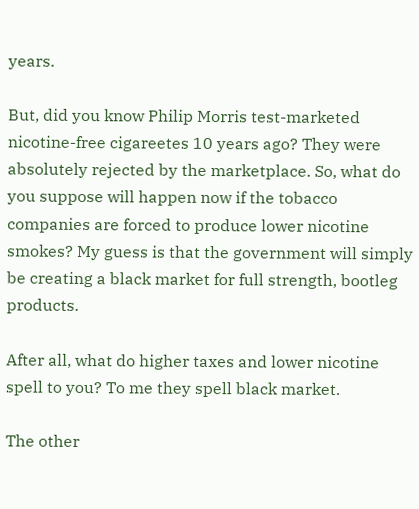years.

But, did you know Philip Morris test-marketed nicotine-free cigareetes 10 years ago? They were absolutely rejected by the marketplace. So, what do you suppose will happen now if the tobacco companies are forced to produce lower nicotine smokes? My guess is that the government will simply be creating a black market for full strength, bootleg products.

After all, what do higher taxes and lower nicotine spell to you? To me they spell black market.

The other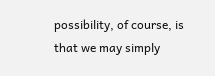possibility, of course, is that we may simply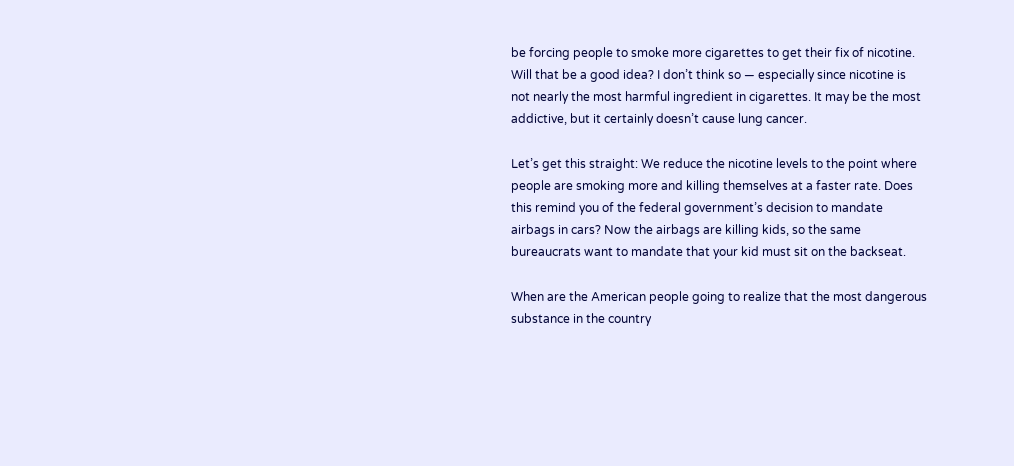be forcing people to smoke more cigarettes to get their fix of nicotine. Will that be a good idea? I don’t think so — especially since nicotine is not nearly the most harmful ingredient in cigarettes. It may be the most addictive, but it certainly doesn’t cause lung cancer.

Let’s get this straight: We reduce the nicotine levels to the point where people are smoking more and killing themselves at a faster rate. Does this remind you of the federal government’s decision to mandate airbags in cars? Now the airbags are killing kids, so the same bureaucrats want to mandate that your kid must sit on the backseat.

When are the American people going to realize that the most dangerous substance in the country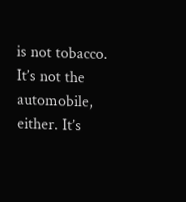is not tobacco. It’s not the automobile, either. It’s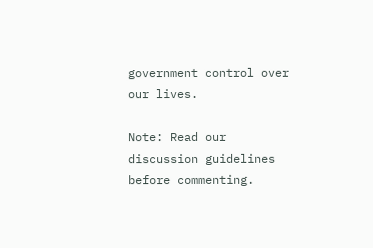government control over our lives.

Note: Read our discussion guidelines before commenting.